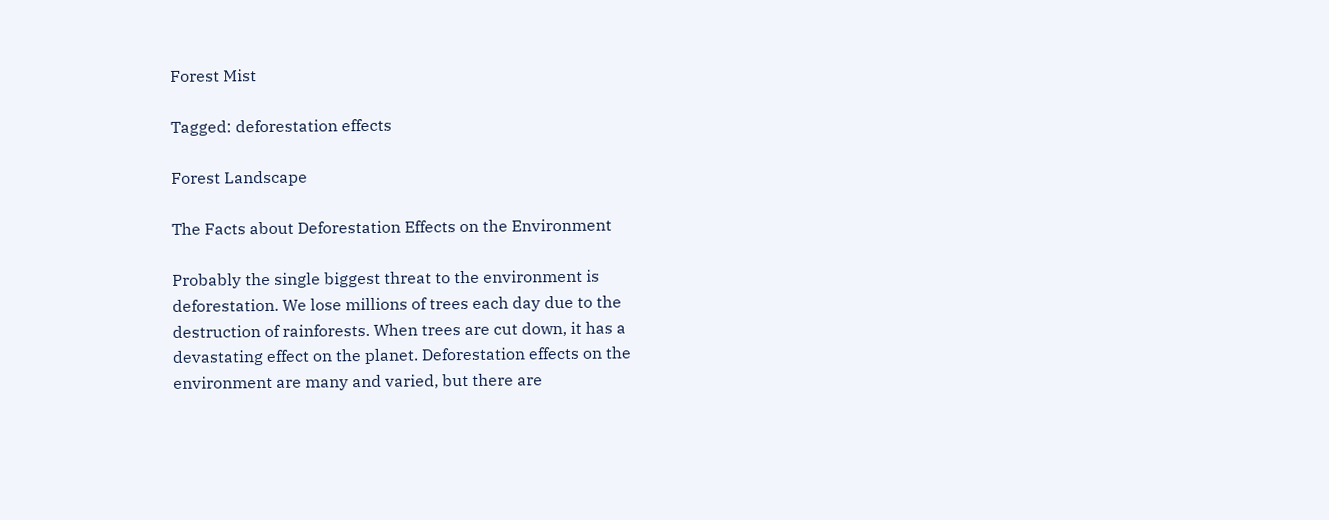Forest Mist

Tagged: deforestation effects

Forest Landscape

The Facts about Deforestation Effects on the Environment

Probably the single biggest threat to the environment is deforestation. We lose millions of trees each day due to the destruction of rainforests. When trees are cut down, it has a devastating effect on the planet. Deforestation effects on the environment are many and varied, but there are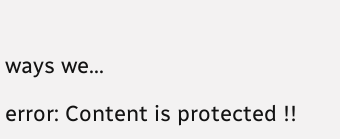ways we...

error: Content is protected !!